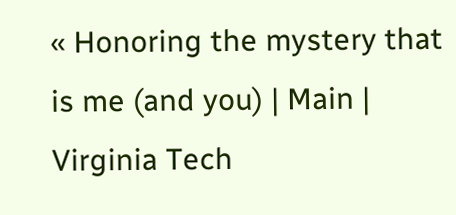« Honoring the mystery that is me (and you) | Main | Virginia Tech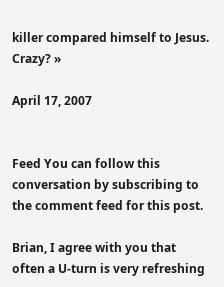killer compared himself to Jesus. Crazy? »

April 17, 2007


Feed You can follow this conversation by subscribing to the comment feed for this post.

Brian, I agree with you that often a U-turn is very refreshing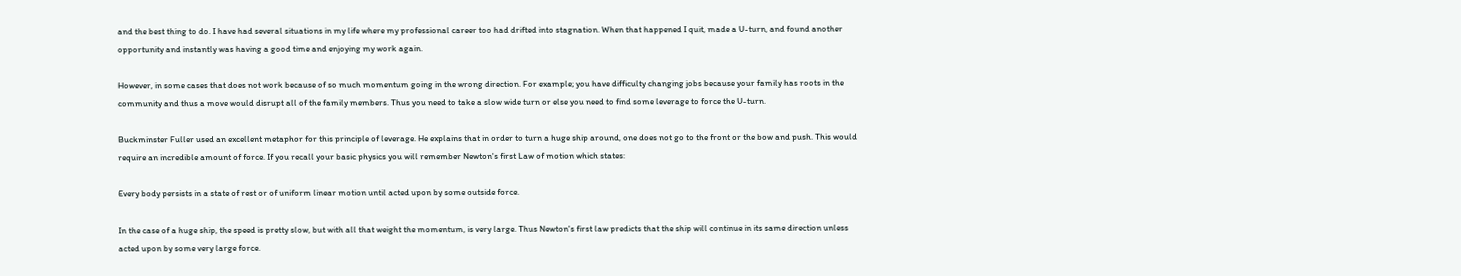and the best thing to do. I have had several situations in my life where my professional career too had drifted into stagnation. When that happened I quit, made a U-turn, and found another opportunity and instantly was having a good time and enjoying my work again.

However, in some cases that does not work because of so much momentum going in the wrong direction. For example; you have difficulty changing jobs because your family has roots in the community and thus a move would disrupt all of the family members. Thus you need to take a slow wide turn or else you need to find some leverage to force the U-turn.

Buckminster Fuller used an excellent metaphor for this principle of leverage. He explains that in order to turn a huge ship around, one does not go to the front or the bow and push. This would require an incredible amount of force. If you recall your basic physics you will remember Newton's first Law of motion which states:

Every body persists in a state of rest or of uniform linear motion until acted upon by some outside force.

In the case of a huge ship, the speed is pretty slow, but with all that weight the momentum, is very large. Thus Newton's first law predicts that the ship will continue in its same direction unless acted upon by some very large force.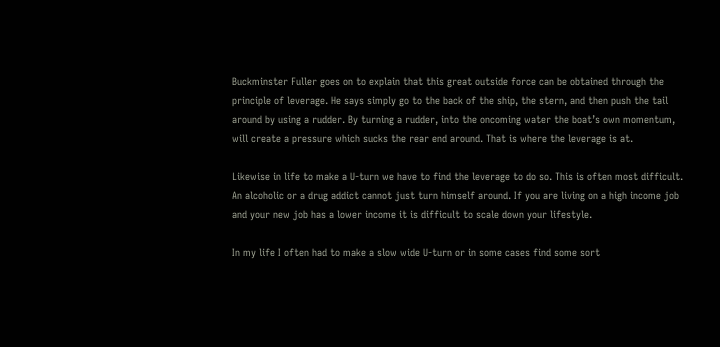Buckminster Fuller goes on to explain that this great outside force can be obtained through the principle of leverage. He says simply go to the back of the ship, the stern, and then push the tail around by using a rudder. By turning a rudder, into the oncoming water the boat’s own momentum, will create a pressure which sucks the rear end around. That is where the leverage is at.

Likewise in life to make a U-turn we have to find the leverage to do so. This is often most difficult. An alcoholic or a drug addict cannot just turn himself around. If you are living on a high income job and your new job has a lower income it is difficult to scale down your lifestyle.

In my life I often had to make a slow wide U-turn or in some cases find some sort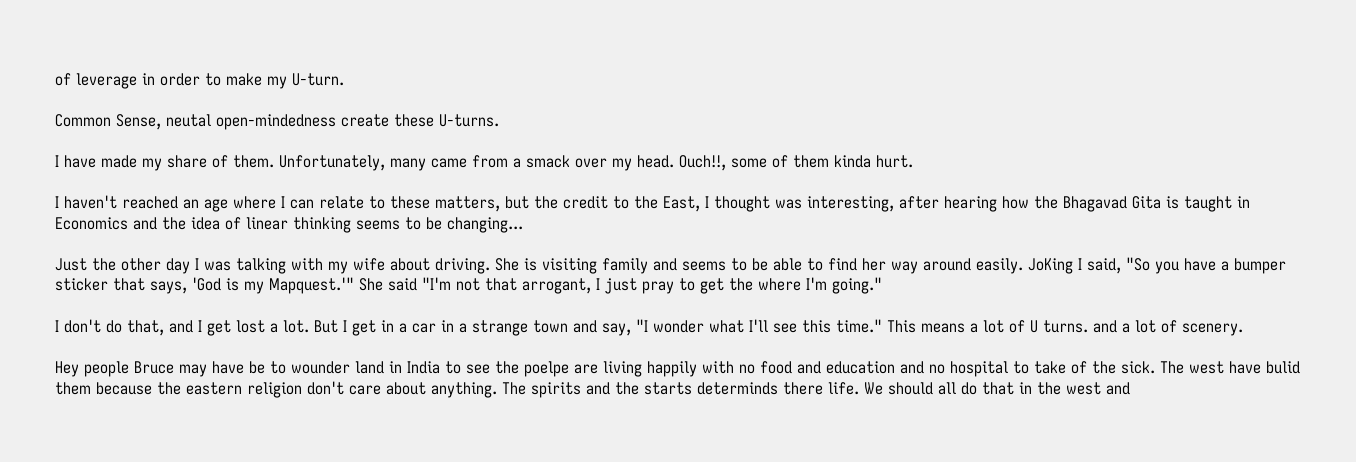of leverage in order to make my U-turn.

Common Sense, neutal open-mindedness create these U-turns.

I have made my share of them. Unfortunately, many came from a smack over my head. Ouch!!, some of them kinda hurt.

I haven't reached an age where I can relate to these matters, but the credit to the East, I thought was interesting, after hearing how the Bhagavad Gita is taught in Economics and the idea of linear thinking seems to be changing...

Just the other day I was talking with my wife about driving. She is visiting family and seems to be able to find her way around easily. JoKing I said, "So you have a bumper sticker that says, 'God is my Mapquest.'" She said "I'm not that arrogant, I just pray to get the where I'm going."

I don't do that, and I get lost a lot. But I get in a car in a strange town and say, "I wonder what I'll see this time." This means a lot of U turns. and a lot of scenery.

Hey people Bruce may have be to wounder land in India to see the poelpe are living happily with no food and education and no hospital to take of the sick. The west have bulid them because the eastern religion don't care about anything. The spirits and the starts determinds there life. We should all do that in the west and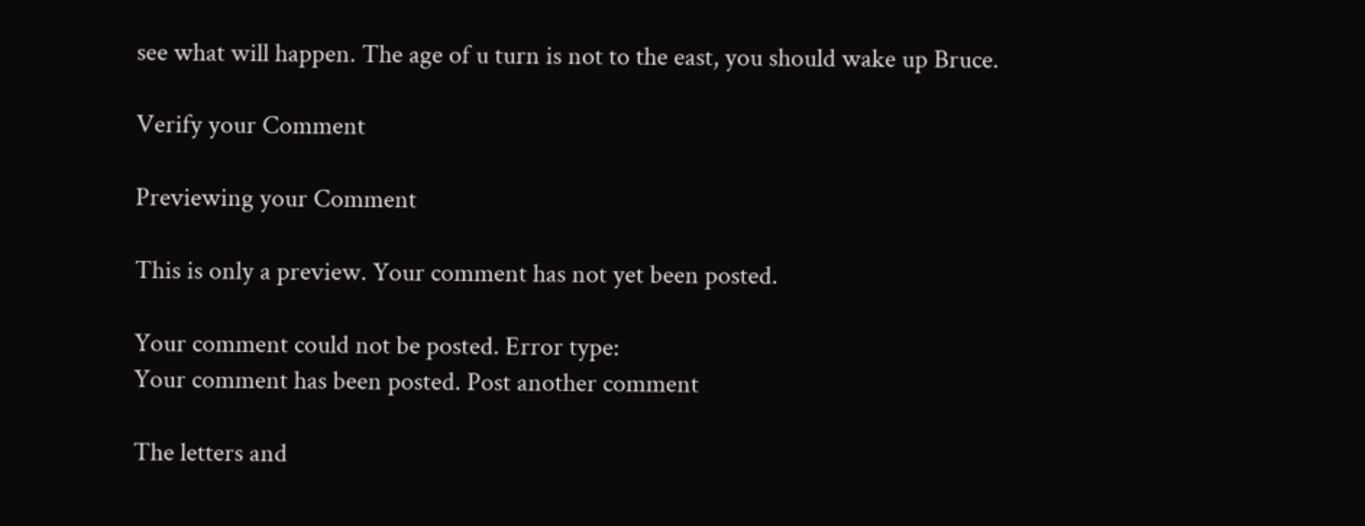see what will happen. The age of u turn is not to the east, you should wake up Bruce.

Verify your Comment

Previewing your Comment

This is only a preview. Your comment has not yet been posted.

Your comment could not be posted. Error type:
Your comment has been posted. Post another comment

The letters and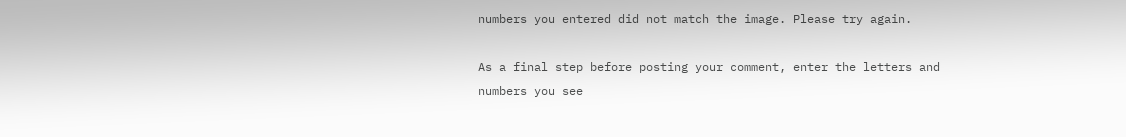numbers you entered did not match the image. Please try again.

As a final step before posting your comment, enter the letters and numbers you see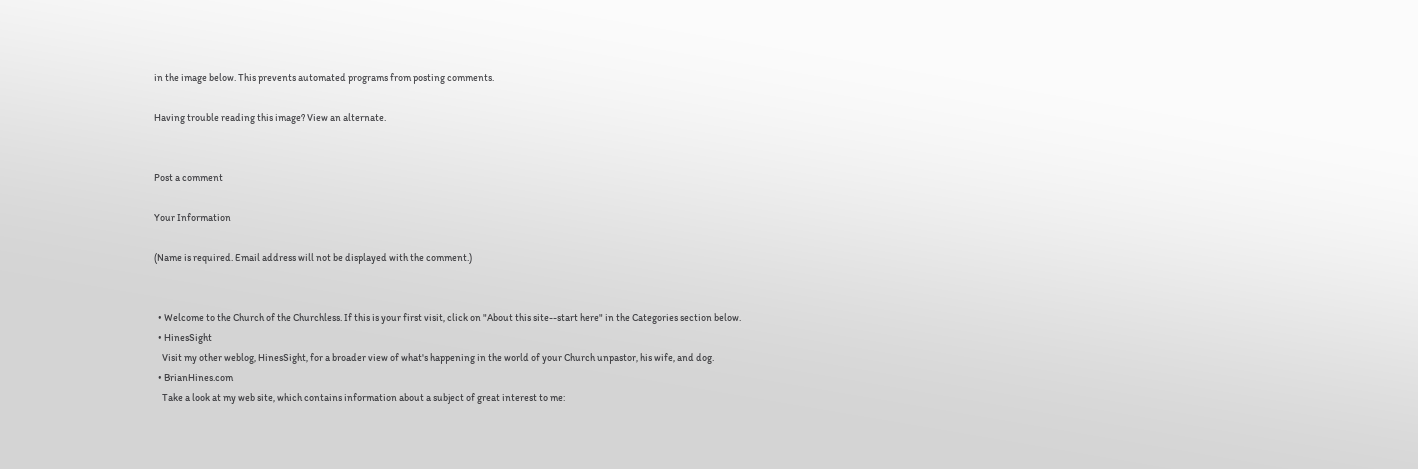in the image below. This prevents automated programs from posting comments.

Having trouble reading this image? View an alternate.


Post a comment

Your Information

(Name is required. Email address will not be displayed with the comment.)


  • Welcome to the Church of the Churchless. If this is your first visit, click on "About this site--start here" in the Categories section below.
  • HinesSight
    Visit my other weblog, HinesSight, for a broader view of what's happening in the world of your Church unpastor, his wife, and dog.
  • BrianHines.com
    Take a look at my web site, which contains information about a subject of great interest to me: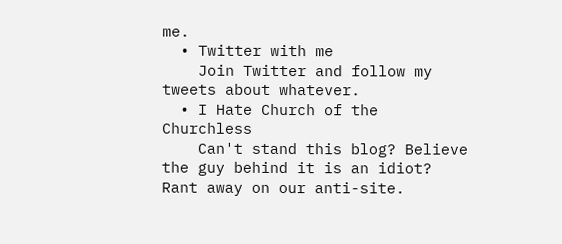me.
  • Twitter with me
    Join Twitter and follow my tweets about whatever.
  • I Hate Church of the Churchless
    Can't stand this blog? Believe the guy behind it is an idiot? Rant away on our anti-site.